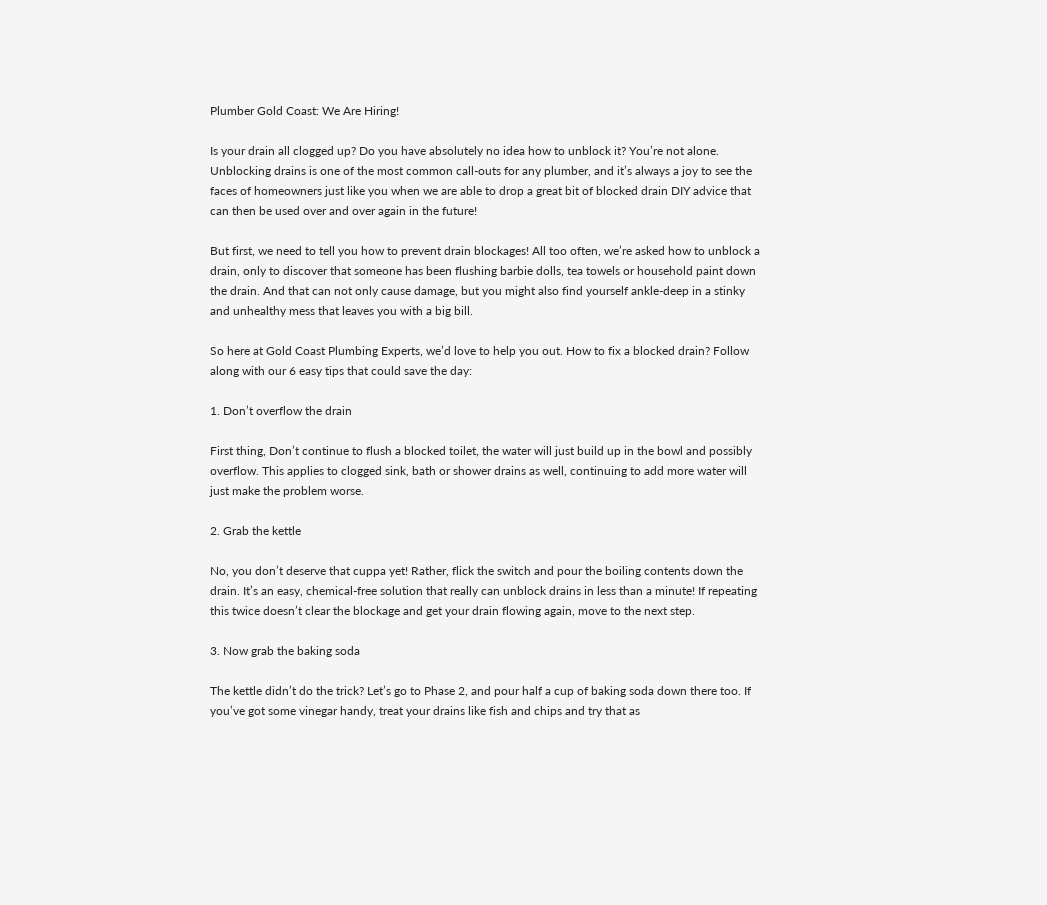Plumber Gold Coast: We Are Hiring!

Is your drain all clogged up? Do you have absolutely no idea how to unblock it? You’re not alone. Unblocking drains is one of the most common call-outs for any plumber, and it’s always a joy to see the faces of homeowners just like you when we are able to drop a great bit of blocked drain DIY advice that can then be used over and over again in the future!

But first, we need to tell you how to prevent drain blockages! All too often, we’re asked how to unblock a drain, only to discover that someone has been flushing barbie dolls, tea towels or household paint down the drain. And that can not only cause damage, but you might also find yourself ankle-deep in a stinky and unhealthy mess that leaves you with a big bill.

So here at Gold Coast Plumbing Experts, we’d love to help you out. How to fix a blocked drain? Follow along with our 6 easy tips that could save the day:

1. Don’t overflow the drain

First thing, Don’t continue to flush a blocked toilet, the water will just build up in the bowl and possibly overflow. This applies to clogged sink, bath or shower drains as well, continuing to add more water will just make the problem worse.

2. Grab the kettle

No, you don’t deserve that cuppa yet! Rather, flick the switch and pour the boiling contents down the drain. It’s an easy, chemical-free solution that really can unblock drains in less than a minute! If repeating this twice doesn’t clear the blockage and get your drain flowing again, move to the next step.

3. Now grab the baking soda

The kettle didn’t do the trick? Let’s go to Phase 2, and pour half a cup of baking soda down there too. If you’ve got some vinegar handy, treat your drains like fish and chips and try that as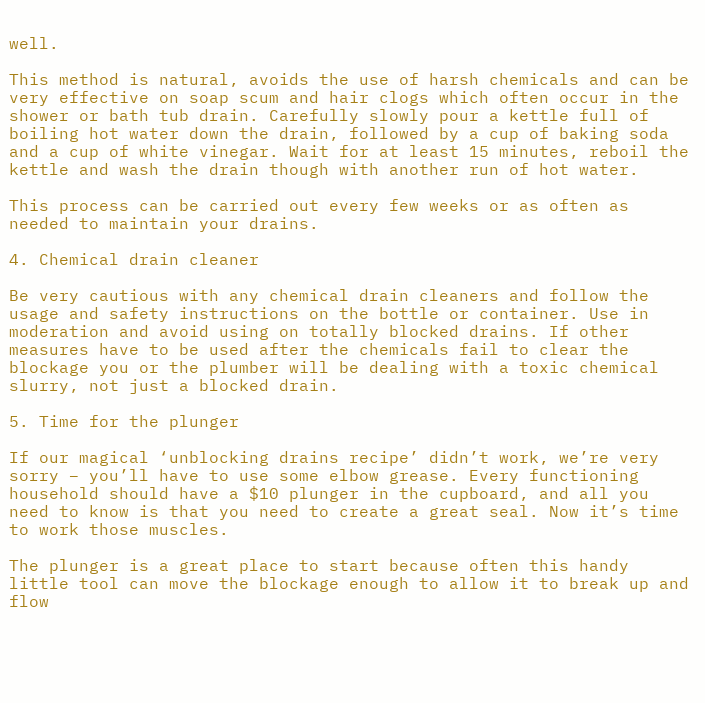well.

This method is natural, avoids the use of harsh chemicals and can be very effective on soap scum and hair clogs which often occur in the shower or bath tub drain. Carefully slowly pour a kettle full of boiling hot water down the drain, followed by a cup of baking soda and a cup of white vinegar. Wait for at least 15 minutes, reboil the kettle and wash the drain though with another run of hot water.

This process can be carried out every few weeks or as often as needed to maintain your drains.

4. Chemical drain cleaner

Be very cautious with any chemical drain cleaners and follow the usage and safety instructions on the bottle or container. Use in moderation and avoid using on totally blocked drains. If other measures have to be used after the chemicals fail to clear the blockage you or the plumber will be dealing with a toxic chemical slurry, not just a blocked drain.

5. Time for the plunger

If our magical ‘unblocking drains recipe’ didn’t work, we’re very sorry – you’ll have to use some elbow grease. Every functioning household should have a $10 plunger in the cupboard, and all you need to know is that you need to create a great seal. Now it’s time to work those muscles.

The plunger is a great place to start because often this handy little tool can move the blockage enough to allow it to break up and flow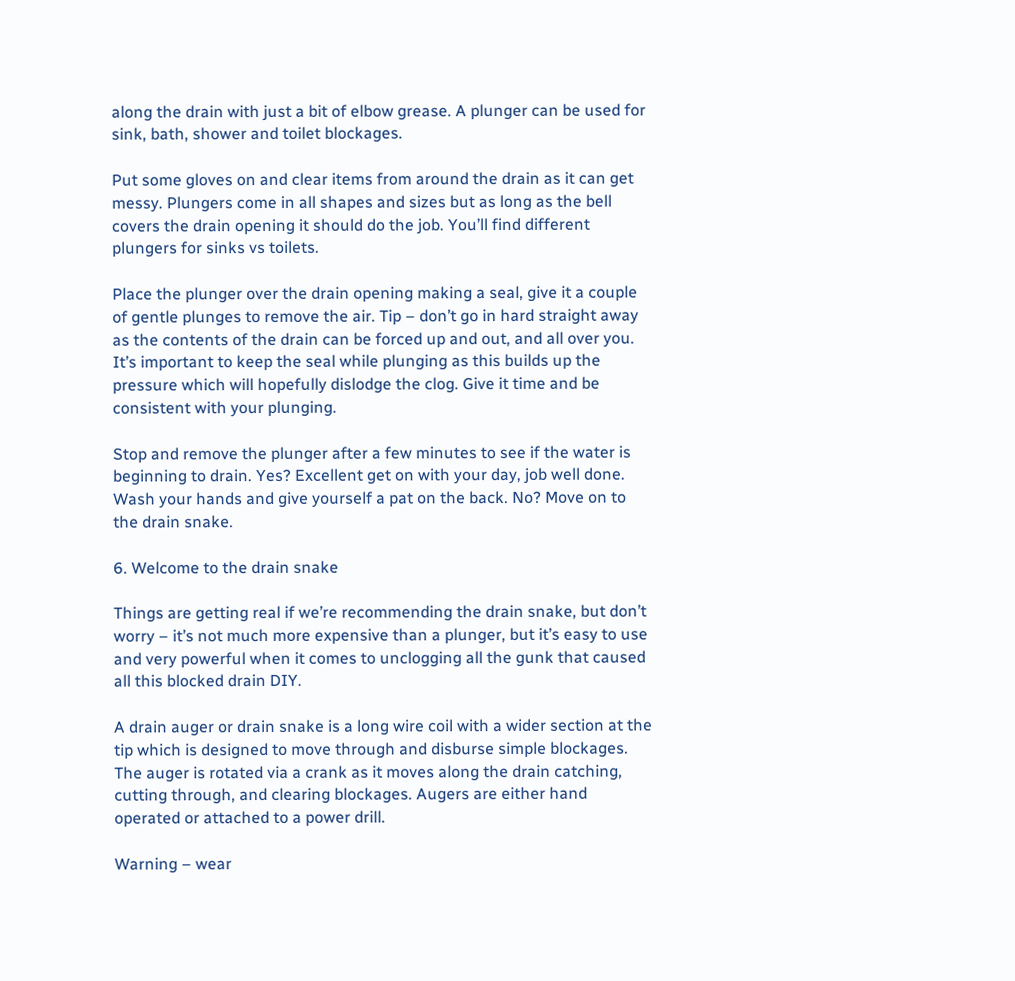along the drain with just a bit of elbow grease. A plunger can be used for sink, bath, shower and toilet blockages.

Put some gloves on and clear items from around the drain as it can get messy. Plungers come in all shapes and sizes but as long as the bell covers the drain opening it should do the job. You’ll find different plungers for sinks vs toilets.

Place the plunger over the drain opening making a seal, give it a couple of gentle plunges to remove the air. Tip – don’t go in hard straight away as the contents of the drain can be forced up and out, and all over you. It’s important to keep the seal while plunging as this builds up the pressure which will hopefully dislodge the clog. Give it time and be consistent with your plunging.

Stop and remove the plunger after a few minutes to see if the water is beginning to drain. Yes? Excellent get on with your day, job well done. Wash your hands and give yourself a pat on the back. No? Move on to the drain snake.

6. Welcome to the drain snake

Things are getting real if we’re recommending the drain snake, but don’t worry – it’s not much more expensive than a plunger, but it’s easy to use and very powerful when it comes to unclogging all the gunk that caused all this blocked drain DIY.

A drain auger or drain snake is a long wire coil with a wider section at the tip which is designed to move through and disburse simple blockages. The auger is rotated via a crank as it moves along the drain catching, cutting through, and clearing blockages. Augers are either hand operated or attached to a power drill.

Warning – wear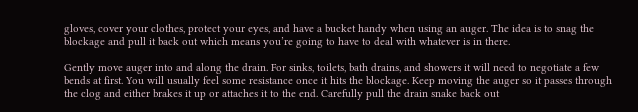gloves, cover your clothes, protect your eyes, and have a bucket handy when using an auger. The idea is to snag the blockage and pull it back out which means you’re going to have to deal with whatever is in there.

Gently move auger into and along the drain. For sinks, toilets, bath drains, and showers it will need to negotiate a few bends at first. You will usually feel some resistance once it hits the blockage. Keep moving the auger so it passes through the clog and either brakes it up or attaches it to the end. Carefully pull the drain snake back out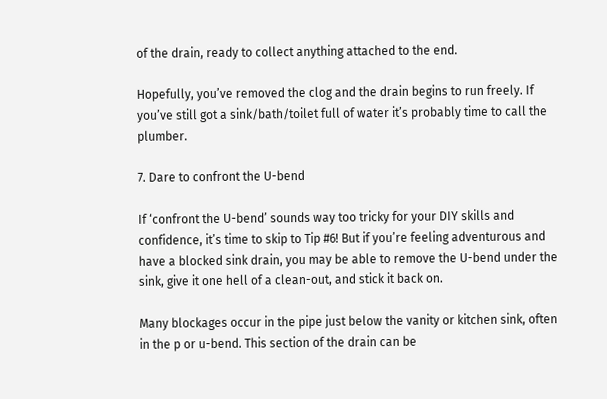of the drain, ready to collect anything attached to the end.

Hopefully, you’ve removed the clog and the drain begins to run freely. If you’ve still got a sink/bath/toilet full of water it’s probably time to call the plumber.

7. Dare to confront the U-bend

If ‘confront the U-bend’ sounds way too tricky for your DIY skills and confidence, it’s time to skip to Tip #6! But if you’re feeling adventurous and have a blocked sink drain, you may be able to remove the U-bend under the sink, give it one hell of a clean-out, and stick it back on.

Many blockages occur in the pipe just below the vanity or kitchen sink, often in the p or u-bend. This section of the drain can be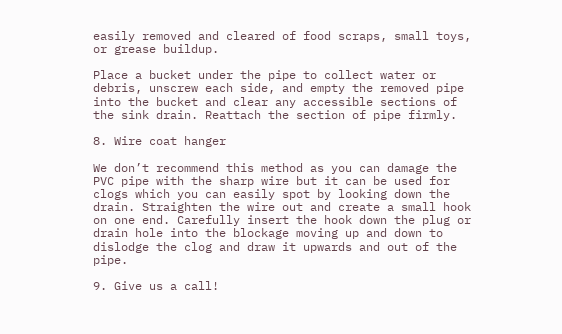easily removed and cleared of food scraps, small toys, or grease buildup.

Place a bucket under the pipe to collect water or debris, unscrew each side, and empty the removed pipe into the bucket and clear any accessible sections of the sink drain. Reattach the section of pipe firmly.

8. Wire coat hanger

We don’t recommend this method as you can damage the PVC pipe with the sharp wire but it can be used for clogs which you can easily spot by looking down the drain. Straighten the wire out and create a small hook on one end. Carefully insert the hook down the plug or drain hole into the blockage moving up and down to dislodge the clog and draw it upwards and out of the pipe.

9. Give us a call!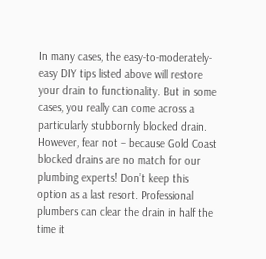In many cases, the easy-to-moderately-easy DIY tips listed above will restore your drain to functionality. But in some cases, you really can come across a particularly stubbornly blocked drain. However, fear not – because Gold Coast blocked drains are no match for our plumbing experts! Don’t keep this option as a last resort. Professional plumbers can clear the drain in half the time it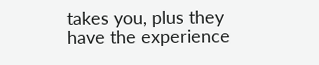takes you, plus they have the experience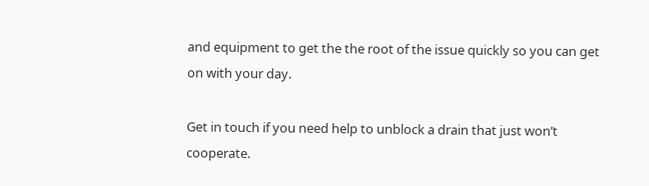and equipment to get the the root of the issue quickly so you can get on with your day.

Get in touch if you need help to unblock a drain that just won’t cooperate.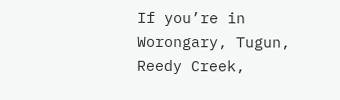If you’re in Worongary, Tugun, Reedy Creek,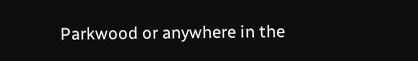Parkwood or anywhere in the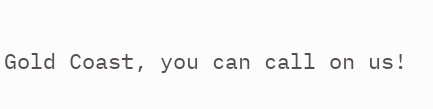Gold Coast, you can call on us!